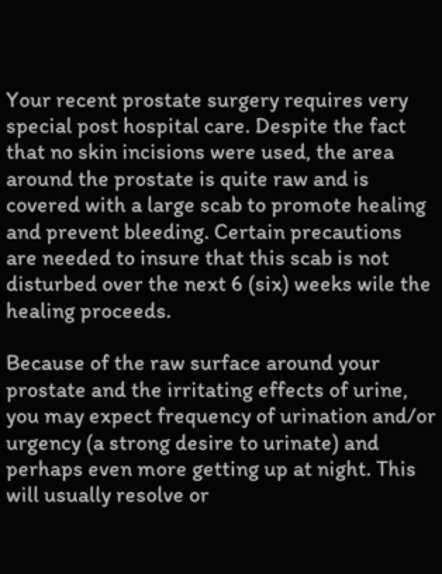Your recent prostate surgery requires very special post hospital care. Despite the fact that no skin incisions were used, the area around the prostate is quite raw and is covered with a large scab to promote healing and prevent bleeding. Certain precautions are needed to insure that this scab is not disturbed over the next 6 (six) weeks wile the healing proceeds.

Because of the raw surface around your prostate and the irritating effects of urine, you may expect frequency of urination and/or urgency (a strong desire to urinate) and perhaps even more getting up at night. This will usually resolve or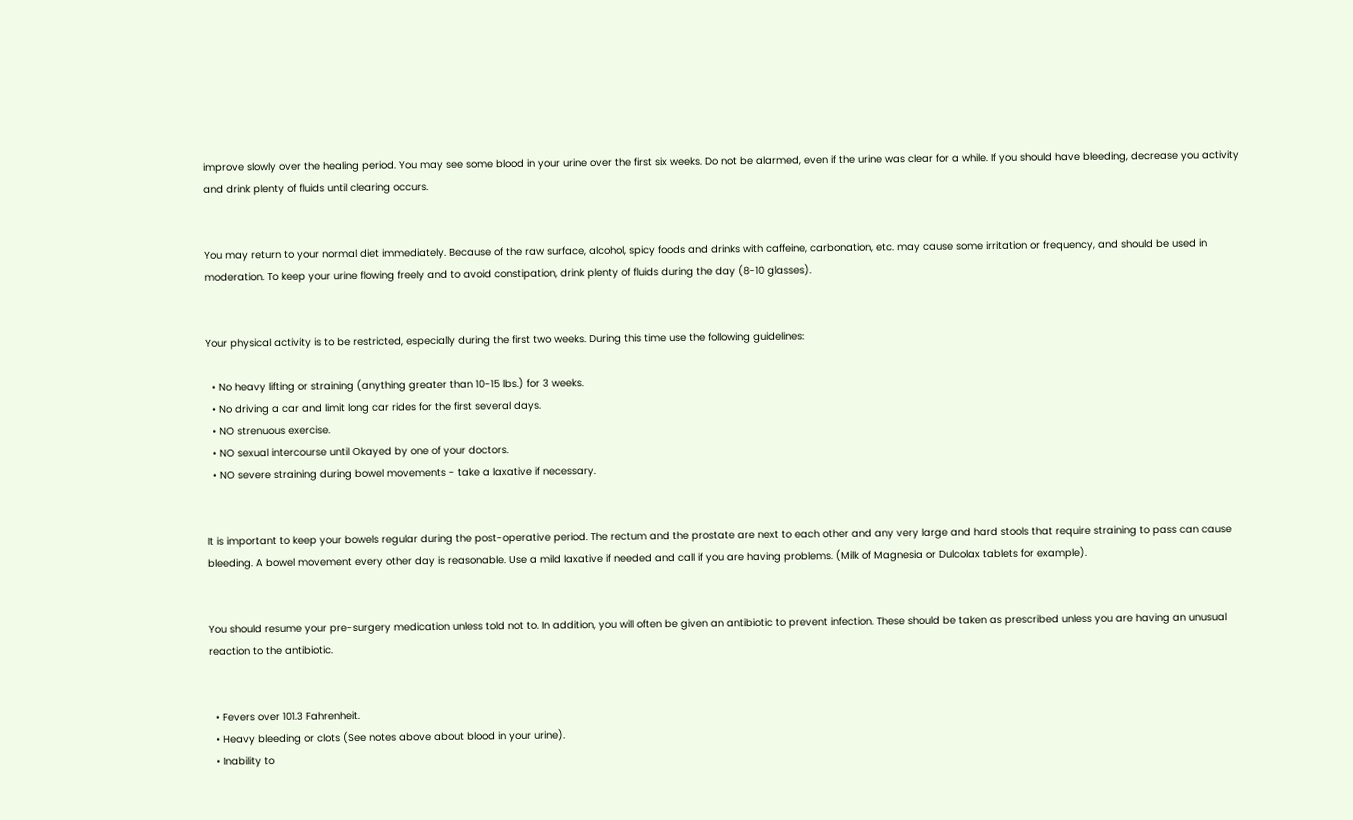improve slowly over the healing period. You may see some blood in your urine over the first six weeks. Do not be alarmed, even if the urine was clear for a while. If you should have bleeding, decrease you activity and drink plenty of fluids until clearing occurs.


You may return to your normal diet immediately. Because of the raw surface, alcohol, spicy foods and drinks with caffeine, carbonation, etc. may cause some irritation or frequency, and should be used in moderation. To keep your urine flowing freely and to avoid constipation, drink plenty of fluids during the day (8-10 glasses).


Your physical activity is to be restricted, especially during the first two weeks. During this time use the following guidelines:

  • No heavy lifting or straining (anything greater than 10-15 lbs.) for 3 weeks.
  • No driving a car and limit long car rides for the first several days.
  • NO strenuous exercise.
  • NO sexual intercourse until Okayed by one of your doctors.
  • NO severe straining during bowel movements - take a laxative if necessary.


It is important to keep your bowels regular during the post-operative period. The rectum and the prostate are next to each other and any very large and hard stools that require straining to pass can cause bleeding. A bowel movement every other day is reasonable. Use a mild laxative if needed and call if you are having problems. (Milk of Magnesia or Dulcolax tablets for example).


You should resume your pre-surgery medication unless told not to. In addition, you will often be given an antibiotic to prevent infection. These should be taken as prescribed unless you are having an unusual reaction to the antibiotic.


  • Fevers over 101.3 Fahrenheit.
  • Heavy bleeding or clots (See notes above about blood in your urine).
  • Inability to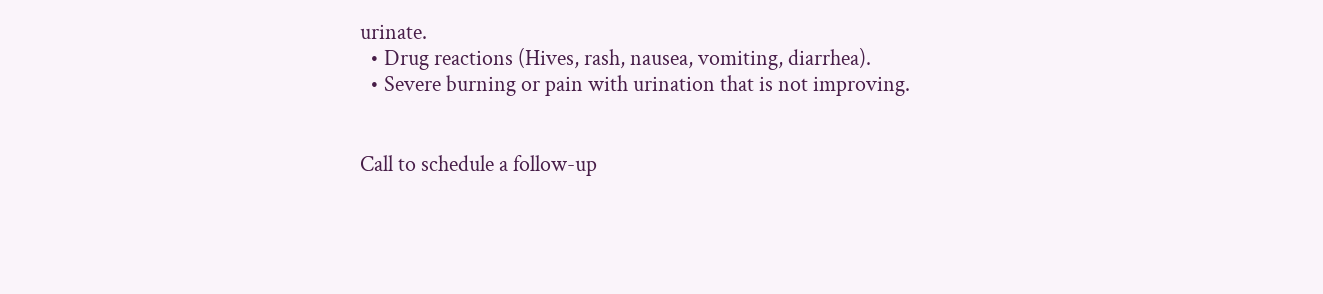urinate.
  • Drug reactions (Hives, rash, nausea, vomiting, diarrhea).
  • Severe burning or pain with urination that is not improving.


Call to schedule a follow-up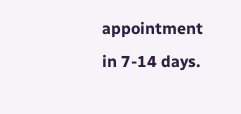appointment in 7-14 days.